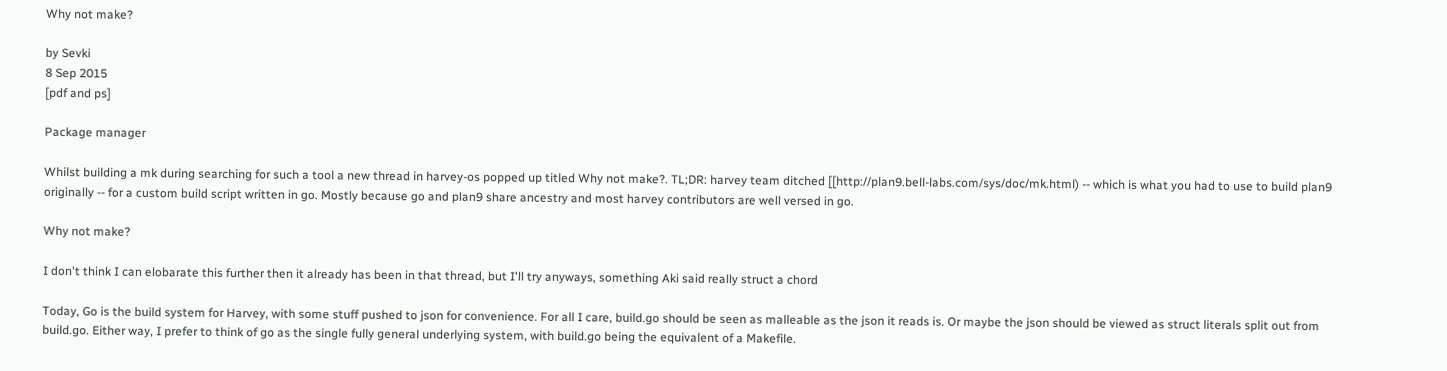Why not make?

by Sevki
8 Sep 2015
[pdf and ps]

Package manager

Whilst building a mk during searching for such a tool a new thread in harvey-os popped up titled Why not make?. TL;DR: harvey team ditched [[http://plan9.bell-labs.com/sys/doc/mk.html) -- which is what you had to use to build plan9 originally -- for a custom build script written in go. Mostly because go and plan9 share ancestry and most harvey contributors are well versed in go.

Why not make?

I don't think I can elobarate this further then it already has been in that thread, but I'll try anyways, something Aki said really struct a chord

Today, Go is the build system for Harvey, with some stuff pushed to json for convenience. For all I care, build.go should be seen as malleable as the json it reads is. Or maybe the json should be viewed as struct literals split out from build.go. Either way, I prefer to think of go as the single fully general underlying system, with build.go being the equivalent of a Makefile.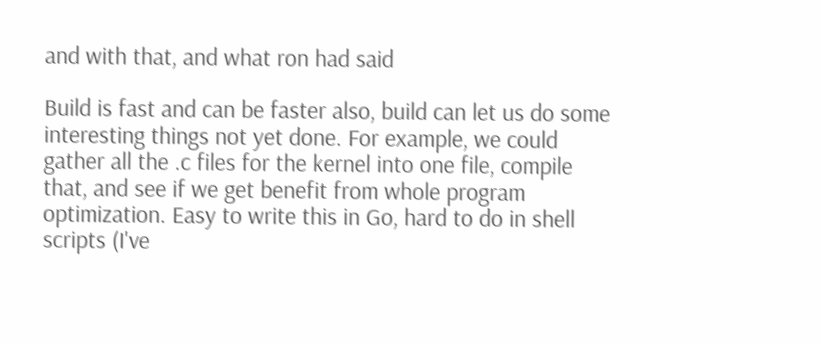and with that, and what ron had said

Build is fast and can be faster also, build can let us do some interesting things not yet done. For example, we could gather all the .c files for the kernel into one file, compile that, and see if we get benefit from whole program optimization. Easy to write this in Go, hard to do in shell scripts (I've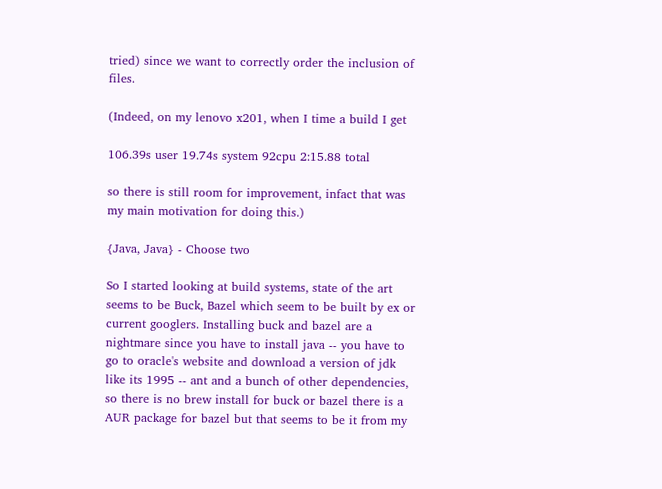tried) since we want to correctly order the inclusion of files.

(Indeed, on my lenovo x201, when I time a build I get

106.39s user 19.74s system 92cpu 2:15.88 total

so there is still room for improvement, infact that was my main motivation for doing this.)

{Java, Java} - Choose two

So I started looking at build systems, state of the art seems to be Buck, Bazel which seem to be built by ex or current googlers. Installing buck and bazel are a nightmare since you have to install java -- you have to go to oracle's website and download a version of jdk like its 1995 -- ant and a bunch of other dependencies, so there is no brew install for buck or bazel there is a AUR package for bazel but that seems to be it from my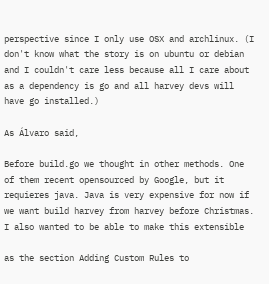perspective since I only use OSX and archlinux. (I don't know what the story is on ubuntu or debian and I couldn't care less because all I care about as a dependency is go and all harvey devs will have go installed.)

As Álvaro said,

Before build.go we thought in other methods. One of them recent opensourced by Google, but it requieres java. Java is very expensive for now if we want build harvey from harvey before Christmas. I also wanted to be able to make this extensible

as the section Adding Custom Rules to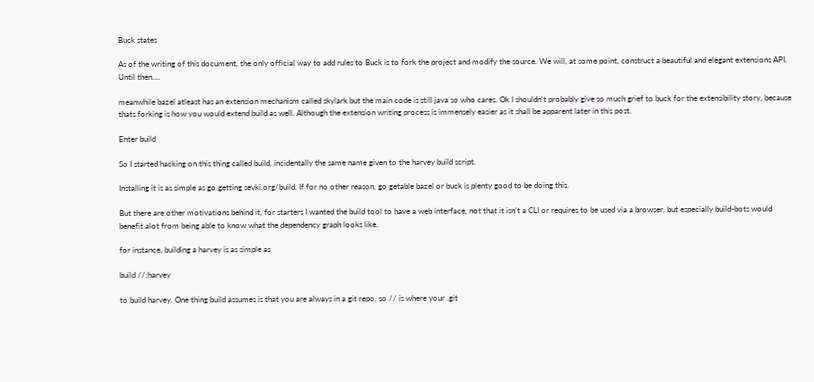Buck states

As of the writing of this document, the only official way to add rules to Buck is to fork the project and modify the source. We will, at some point, construct a beautiful and elegant extensions API. Until then....

meanwhile bazel atleast has an extension mechanism called skylark but the main code is still java so who cares. Ok I shouldn't probably give so much grief to buck for the extensibility story, because thats forking is how you would extend build as well. Although the extension writing process is immensely easier as it shall be apparent later in this post.

Enter build

So I started hacking on this thing called build, incidentally the same name given to the harvey build script.

Installing it is as simple as go getting sevki.org/build. If for no other reason, go getable bazel or buck is plenty good to be doing this.

But there are other motivations behind it, for starters I wanted the build tool to have a web interface, not that it isn't a CLI or requires to be used via a browser, but especially build-bots would benefit alot from being able to know what the dependency graph looks like.

for instance, building a harvey is as simple as

build //:harvey

to build harvey. One thing build assumes is that you are always in a git repo, so // is where your .git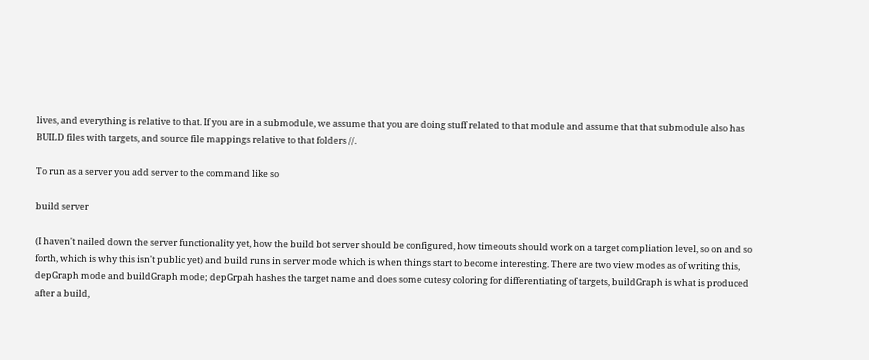lives, and everything is relative to that. If you are in a submodule, we assume that you are doing stuff related to that module and assume that that submodule also has BUILD files with targets, and source file mappings relative to that folders //.

To run as a server you add server to the command like so

build server

(I haven't nailed down the server functionality yet, how the build bot server should be configured, how timeouts should work on a target compliation level, so on and so forth, which is why this isn't public yet) and build runs in server mode which is when things start to become interesting. There are two view modes as of writing this, depGraph mode and buildGraph mode; depGrpah hashes the target name and does some cutesy coloring for differentiating of targets, buildGraph is what is produced after a build,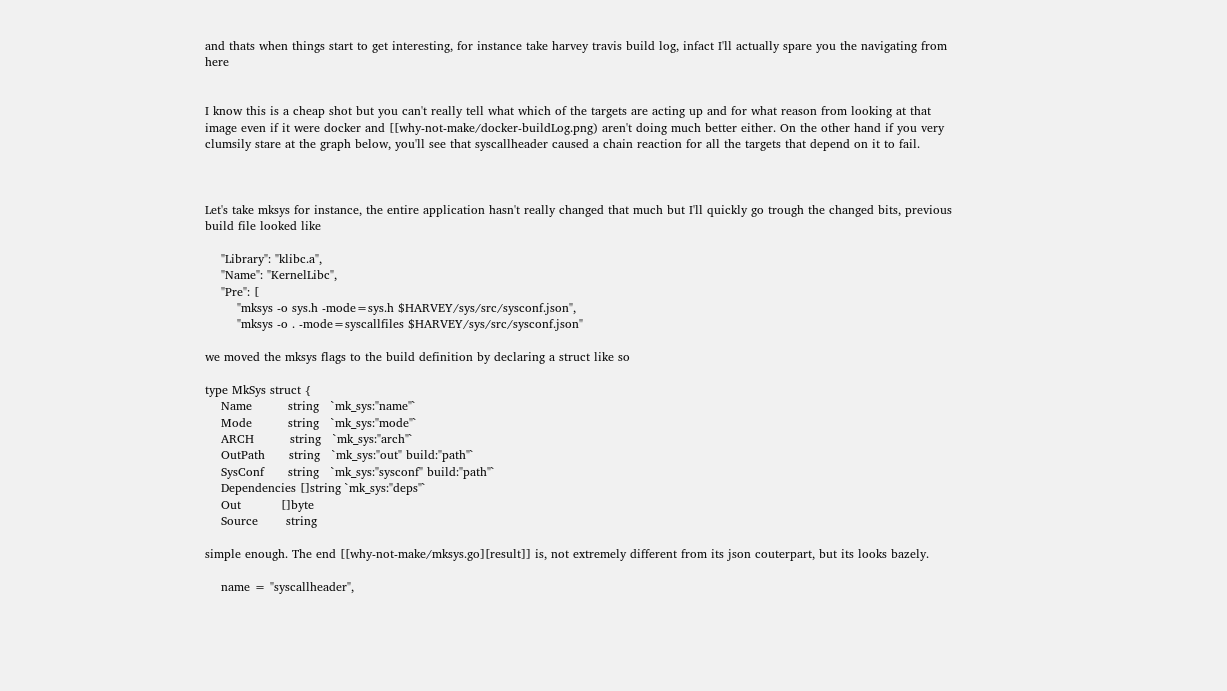and thats when things start to get interesting, for instance take harvey travis build log, infact I'll actually spare you the navigating from here


I know this is a cheap shot but you can't really tell what which of the targets are acting up and for what reason from looking at that image even if it were docker and [[why-not-make/docker-buildLog.png) aren't doing much better either. On the other hand if you very clumsily stare at the graph below, you'll see that syscallheader caused a chain reaction for all the targets that depend on it to fail.



Let's take mksys for instance, the entire application hasn't really changed that much but I'll quickly go trough the changed bits, previous build file looked like

    "Library": "klibc.a",
    "Name": "KernelLibc",
    "Pre": [
        "mksys -o sys.h -mode=sys.h $HARVEY/sys/src/sysconf.json",
        "mksys -o . -mode=syscallfiles $HARVEY/sys/src/sysconf.json"

we moved the mksys flags to the build definition by declaring a struct like so

type MkSys struct {
    Name         string   `mk_sys:"name"`
    Mode         string   `mk_sys:"mode"`
    ARCH         string   `mk_sys:"arch"`
    OutPath      string   `mk_sys:"out" build:"path"`
    SysConf      string   `mk_sys:"sysconf" build:"path"`
    Dependencies []string `mk_sys:"deps"`
    Out          []byte
    Source       string

simple enough. The end [[why-not-make/mksys.go][result]] is, not extremely different from its json couterpart, but its looks bazely.

    name = "syscallheader",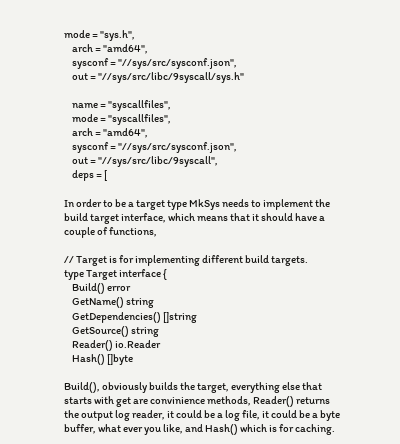mode = "sys.h",
    arch = "amd64",
    sysconf = "//sys/src/sysconf.json",
    out = "//sys/src/libc/9syscall/sys.h"

    name = "syscallfiles",
    mode = "syscallfiles",
    arch = "amd64",
    sysconf = "//sys/src/sysconf.json",
    out = "//sys/src/libc/9syscall",
    deps = [

In order to be a target type MkSys needs to implement the build target interface, which means that it should have a couple of functions,

// Target is for implementing different build targets.
type Target interface {
    Build() error
    GetName() string
    GetDependencies() []string
    GetSource() string
    Reader() io.Reader
    Hash() []byte

Build(), obviously builds the target, everything else that starts with get are convinience methods, Reader() returns the output log reader, it could be a log file, it could be a byte buffer, what ever you like, and Hash() which is for caching.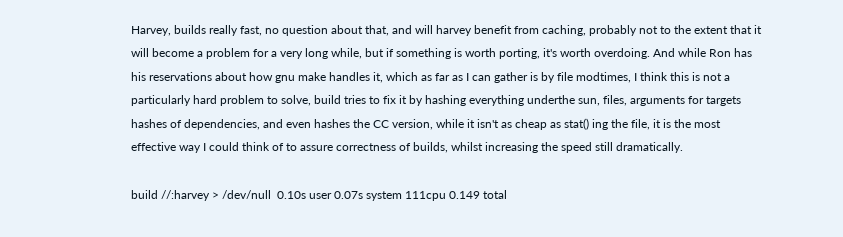Harvey, builds really fast, no question about that, and will harvey benefit from caching, probably not to the extent that it will become a problem for a very long while, but if something is worth porting, it's worth overdoing. And while Ron has his reservations about how gnu make handles it, which as far as I can gather is by file modtimes, I think this is not a particularly hard problem to solve, build tries to fix it by hashing everything underthe sun, files, arguments for targets hashes of dependencies, and even hashes the CC version, while it isn't as cheap as stat() ing the file, it is the most effective way I could think of to assure correctness of builds, whilst increasing the speed still dramatically.

build //:harvey > /dev/null  0.10s user 0.07s system 111cpu 0.149 total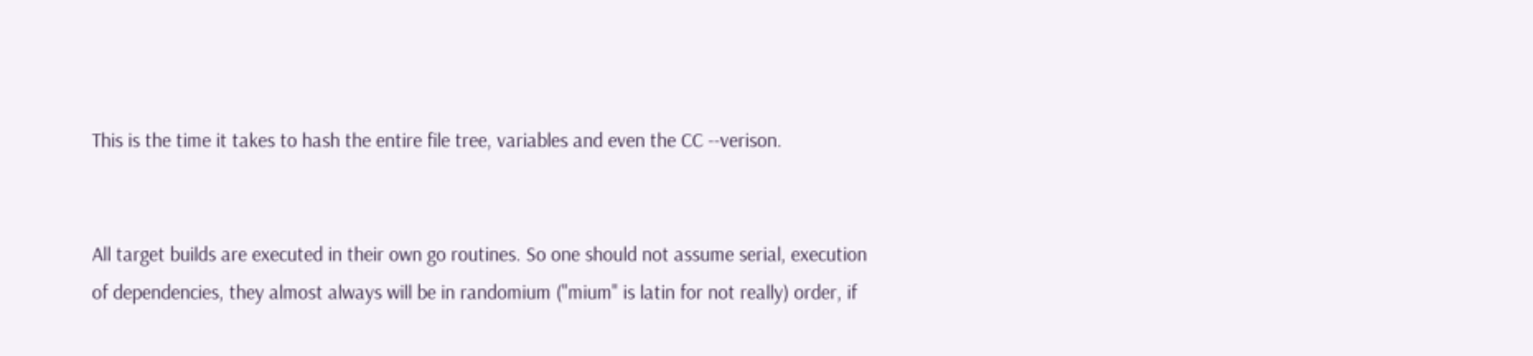This is the time it takes to hash the entire file tree, variables and even the CC --verison.


All target builds are executed in their own go routines. So one should not assume serial, execution of dependencies, they almost always will be in randomium ("mium" is latin for not really) order, if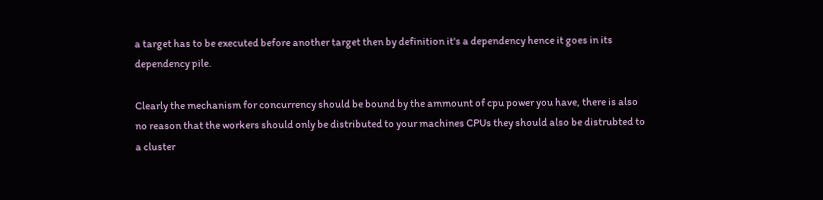a target has to be executed before another target then by definition it's a dependency hence it goes in its dependency pile.

Clearly the mechanism for concurrency should be bound by the ammount of cpu power you have, there is also no reason that the workers should only be distributed to your machines CPUs they should also be distrubted to a cluster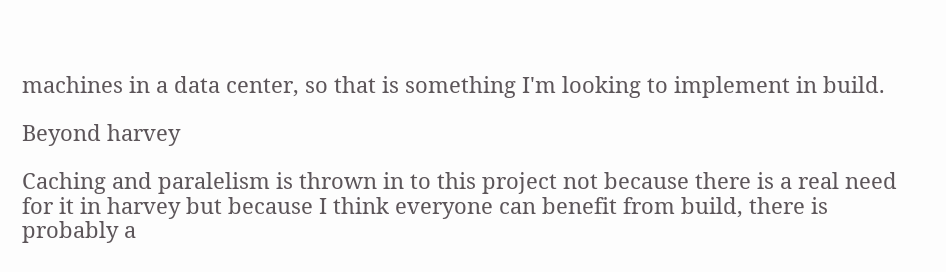machines in a data center, so that is something I'm looking to implement in build.

Beyond harvey

Caching and paralelism is thrown in to this project not because there is a real need for it in harvey but because I think everyone can benefit from build, there is probably a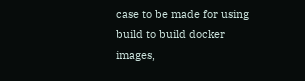case to be made for using build to build docker images,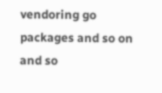vendoring go packages and so on and so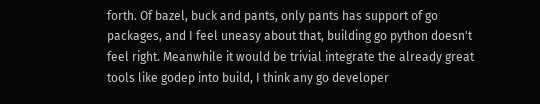forth. Of bazel, buck and pants, only pants has support of go packages, and I feel uneasy about that, building go python doesn't feel right. Meanwhile it would be trivial integrate the already great tools like godep into build, I think any go developer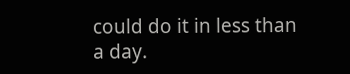could do it in less than a day.